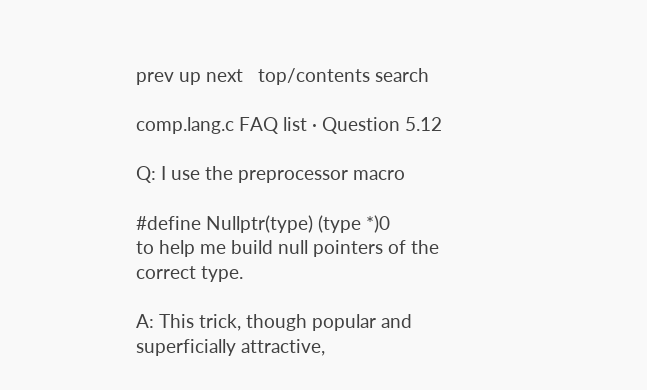prev up next   top/contents search

comp.lang.c FAQ list · Question 5.12

Q: I use the preprocessor macro

#define Nullptr(type) (type *)0
to help me build null pointers of the correct type.

A: This trick, though popular and superficially attractive,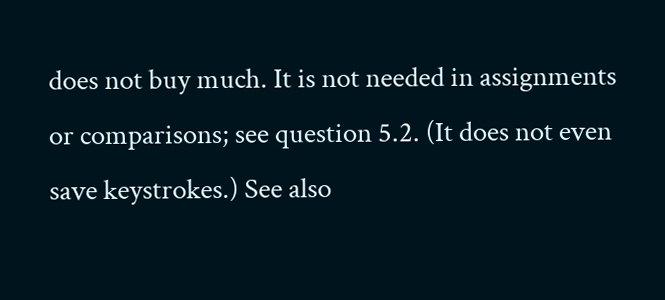does not buy much. It is not needed in assignments or comparisons; see question 5.2. (It does not even save keystrokes.) See also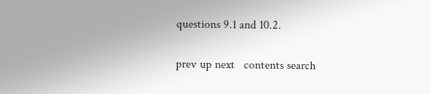questions 9.1 and 10.2.

prev up next   contents search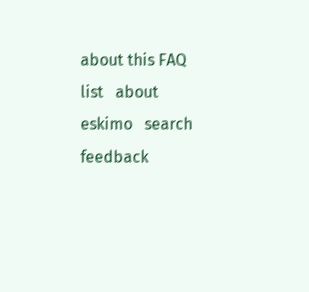about this FAQ list   about eskimo   search   feedback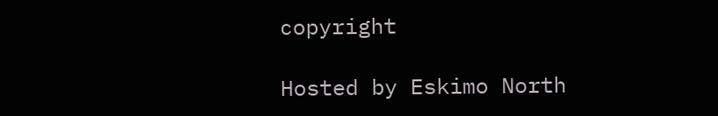copyright

Hosted by Eskimo North